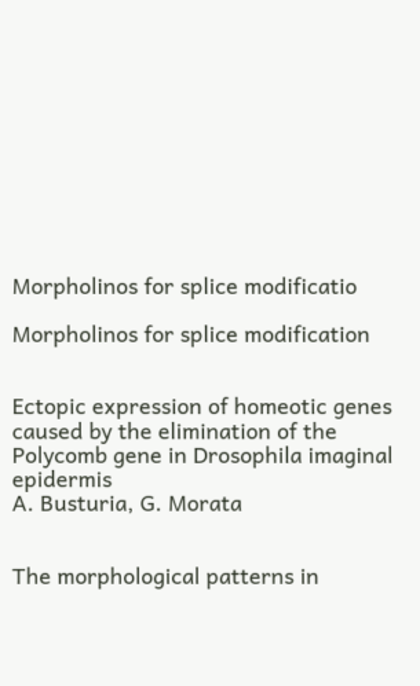Morpholinos for splice modificatio

Morpholinos for splice modification


Ectopic expression of homeotic genes caused by the elimination of the Polycomb gene in Drosophila imaginal epidermis
A. Busturia, G. Morata


The morphological patterns in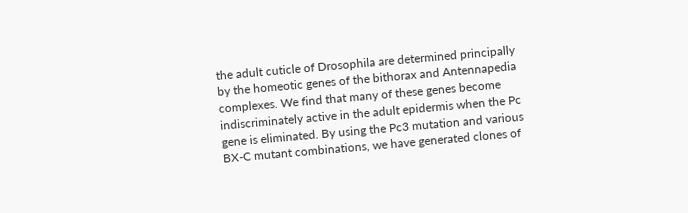the adult cuticle of Drosophila are determined principally by the homeotic genes of the bithorax and Antennapedia complexes. We find that many of these genes become indiscriminately active in the adult epidermis when the Pc gene is eliminated. By using the Pc3 mutation and various BX-C mutant combinations, we have generated clones of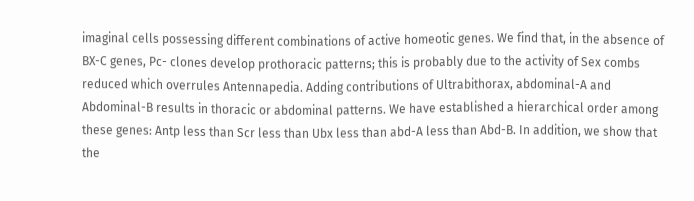imaginal cells possessing different combinations of active homeotic genes. We find that, in the absence of BX-C genes, Pc- clones develop prothoracic patterns; this is probably due to the activity of Sex combs reduced which overrules Antennapedia. Adding contributions of Ultrabithorax, abdominal-A and Abdominal-B results in thoracic or abdominal patterns. We have established a hierarchical order among these genes: Antp less than Scr less than Ubx less than abd-A less than Abd-B. In addition, we show that the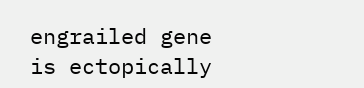engrailed gene is ectopically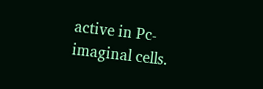active in Pc- imaginal cells.